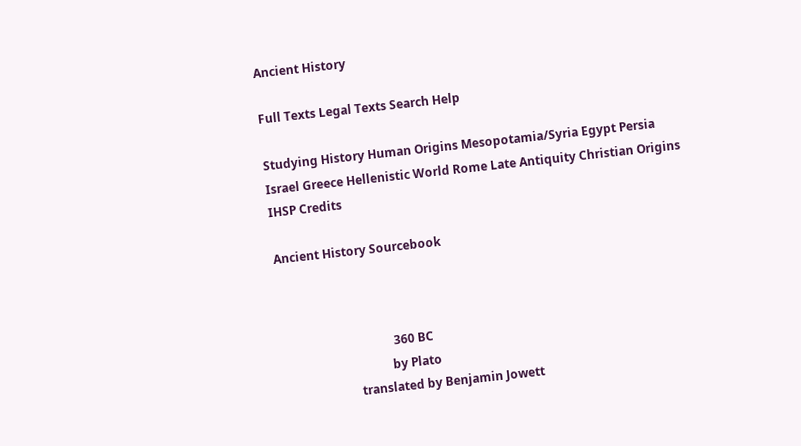Ancient History

Full Texts Legal Texts Search Help

Studying History Human Origins Mesopotamia/Syria Egypt Persia Israel Greece Hellenistic World Rome Late Antiquity Christian Origins
IHSP Credits

Ancient History Sourcebook



                                     360 BC
                                    by Plato
                         translated by Benjamin Jowett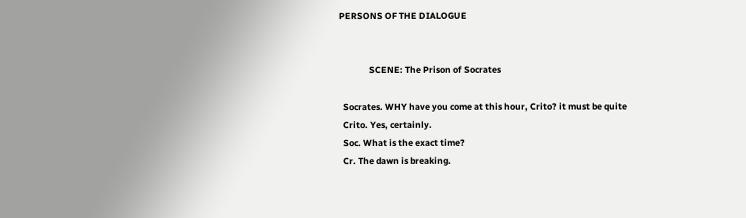PERSONS OF THE DIALOGUE


               SCENE: The Prison of Socrates

  Socrates. WHY have you come at this hour, Crito? it must be quite
  Crito. Yes, certainly.
  Soc. What is the exact time?
  Cr. The dawn is breaking.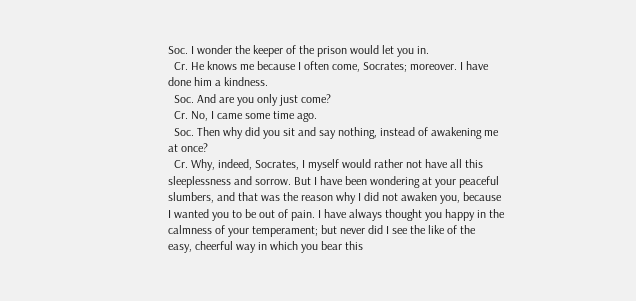Soc. I wonder the keeper of the prison would let you in.
  Cr. He knows me because I often come, Socrates; moreover. I have
done him a kindness.
  Soc. And are you only just come?
  Cr. No, I came some time ago.
  Soc. Then why did you sit and say nothing, instead of awakening me
at once?
  Cr. Why, indeed, Socrates, I myself would rather not have all this
sleeplessness and sorrow. But I have been wondering at your peaceful
slumbers, and that was the reason why I did not awaken you, because
I wanted you to be out of pain. I have always thought you happy in the
calmness of your temperament; but never did I see the like of the
easy, cheerful way in which you bear this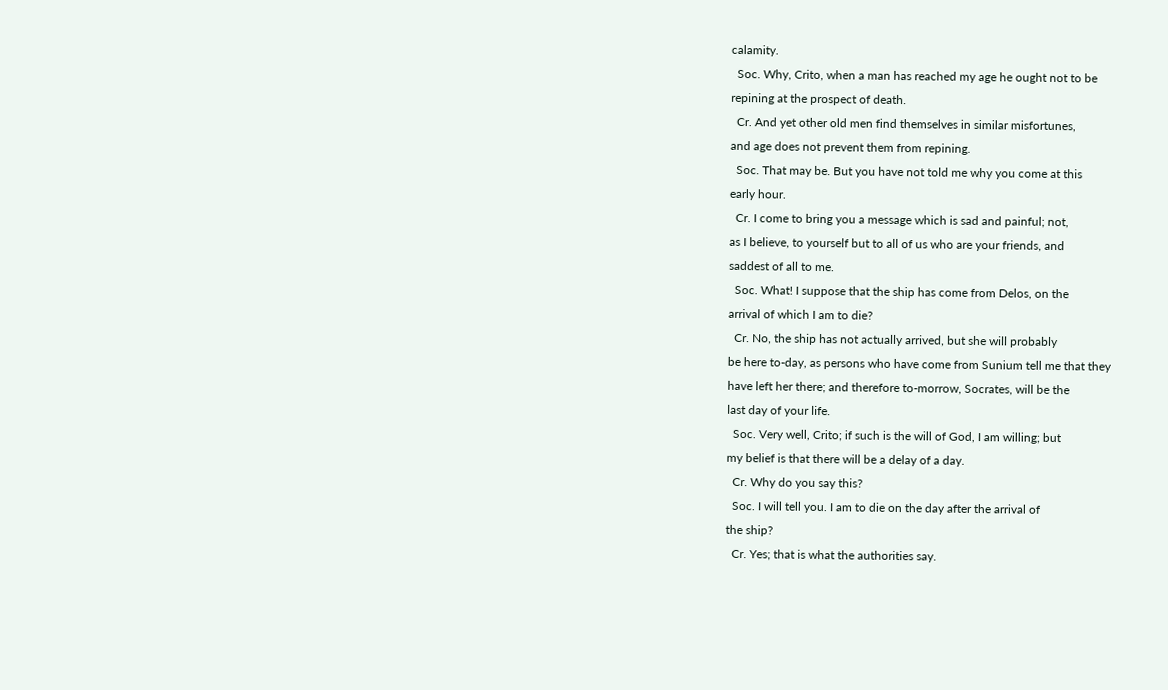calamity.
  Soc. Why, Crito, when a man has reached my age he ought not to be
repining at the prospect of death.
  Cr. And yet other old men find themselves in similar misfortunes,
and age does not prevent them from repining.
  Soc. That may be. But you have not told me why you come at this
early hour.
  Cr. I come to bring you a message which is sad and painful; not,
as I believe, to yourself but to all of us who are your friends, and
saddest of all to me.
  Soc. What! I suppose that the ship has come from Delos, on the
arrival of which I am to die?
  Cr. No, the ship has not actually arrived, but she will probably
be here to-day, as persons who have come from Sunium tell me that they
have left her there; and therefore to-morrow, Socrates, will be the
last day of your life.
  Soc. Very well, Crito; if such is the will of God, I am willing; but
my belief is that there will be a delay of a day.
  Cr. Why do you say this?
  Soc. I will tell you. I am to die on the day after the arrival of
the ship?
  Cr. Yes; that is what the authorities say.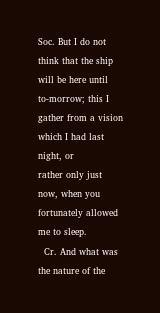Soc. But I do not think that the ship will be here until
to-morrow; this I gather from a vision which I had last night, or
rather only just now, when you fortunately allowed me to sleep.
  Cr. And what was the nature of the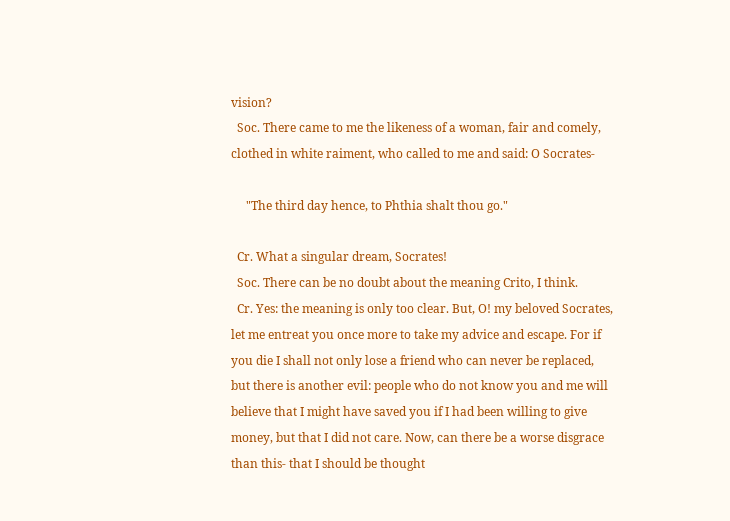vision?
  Soc. There came to me the likeness of a woman, fair and comely,
clothed in white raiment, who called to me and said: O Socrates-

     "The third day hence, to Phthia shalt thou go."

  Cr. What a singular dream, Socrates!
  Soc. There can be no doubt about the meaning Crito, I think.
  Cr. Yes: the meaning is only too clear. But, O! my beloved Socrates,
let me entreat you once more to take my advice and escape. For if
you die I shall not only lose a friend who can never be replaced,
but there is another evil: people who do not know you and me will
believe that I might have saved you if I had been willing to give
money, but that I did not care. Now, can there be a worse disgrace
than this- that I should be thought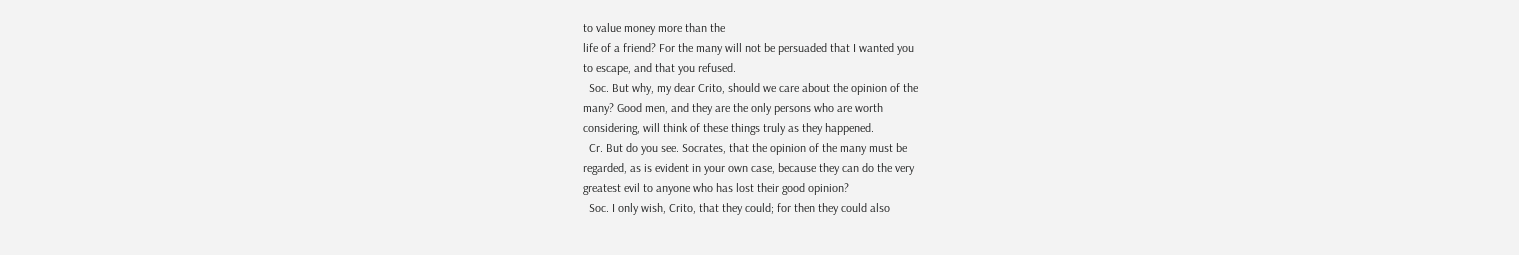to value money more than the
life of a friend? For the many will not be persuaded that I wanted you
to escape, and that you refused.
  Soc. But why, my dear Crito, should we care about the opinion of the
many? Good men, and they are the only persons who are worth
considering, will think of these things truly as they happened.
  Cr. But do you see. Socrates, that the opinion of the many must be
regarded, as is evident in your own case, because they can do the very
greatest evil to anyone who has lost their good opinion?
  Soc. I only wish, Crito, that they could; for then they could also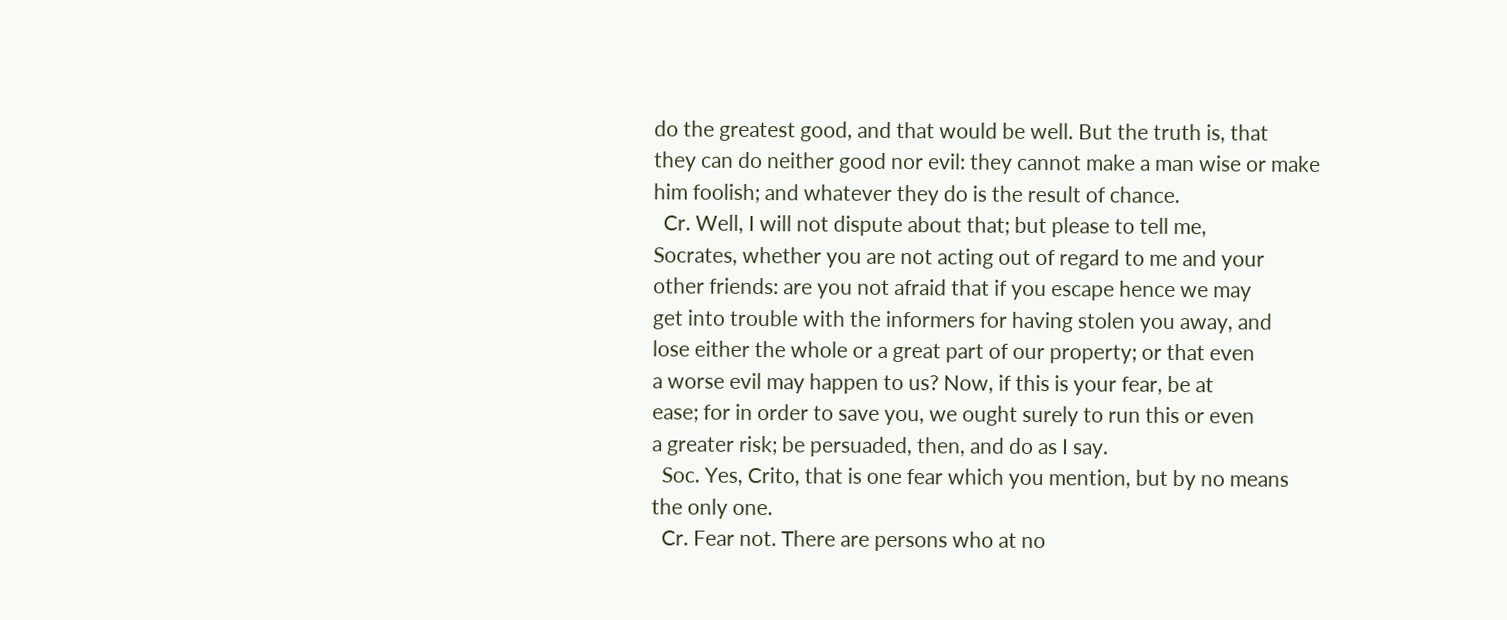do the greatest good, and that would be well. But the truth is, that
they can do neither good nor evil: they cannot make a man wise or make
him foolish; and whatever they do is the result of chance.
  Cr. Well, I will not dispute about that; but please to tell me,
Socrates, whether you are not acting out of regard to me and your
other friends: are you not afraid that if you escape hence we may
get into trouble with the informers for having stolen you away, and
lose either the whole or a great part of our property; or that even
a worse evil may happen to us? Now, if this is your fear, be at
ease; for in order to save you, we ought surely to run this or even
a greater risk; be persuaded, then, and do as I say.
  Soc. Yes, Crito, that is one fear which you mention, but by no means
the only one.
  Cr. Fear not. There are persons who at no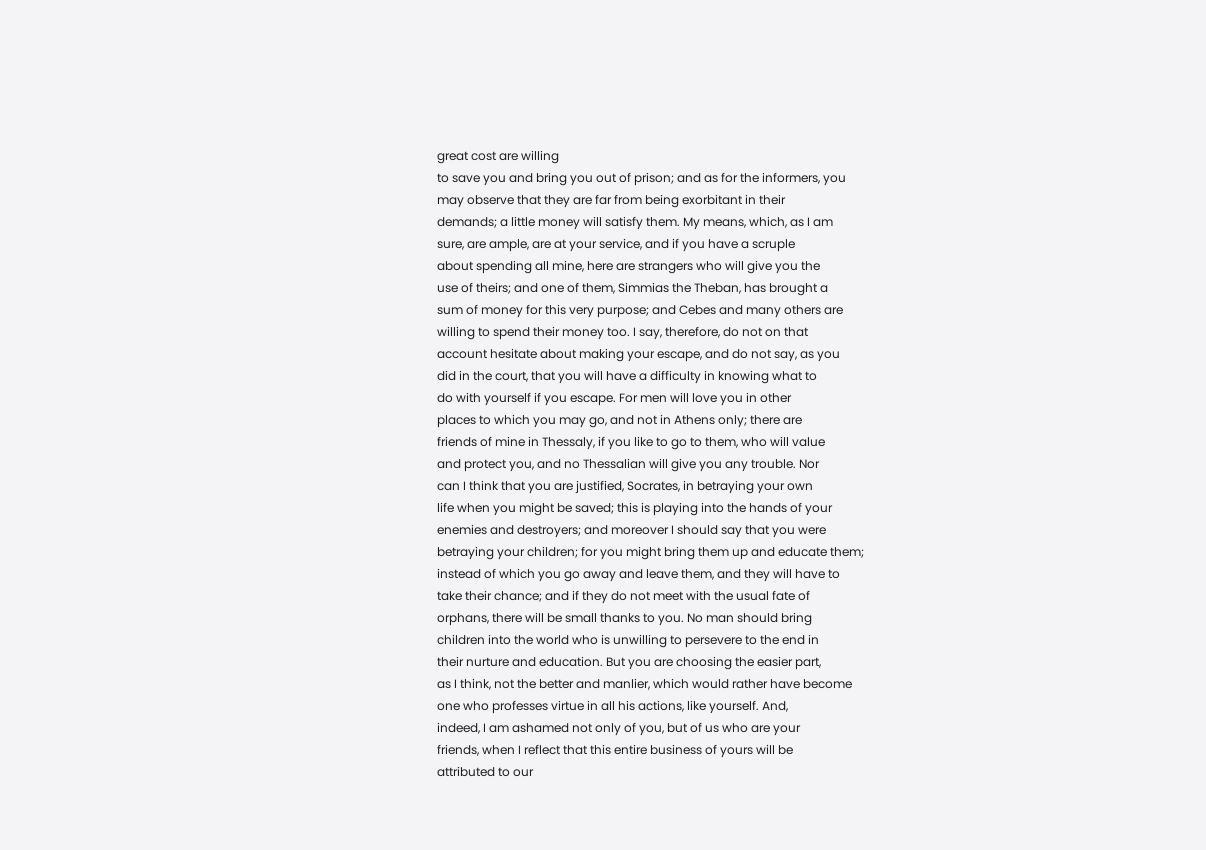great cost are willing
to save you and bring you out of prison; and as for the informers, you
may observe that they are far from being exorbitant in their
demands; a little money will satisfy them. My means, which, as I am
sure, are ample, are at your service, and if you have a scruple
about spending all mine, here are strangers who will give you the
use of theirs; and one of them, Simmias the Theban, has brought a
sum of money for this very purpose; and Cebes and many others are
willing to spend their money too. I say, therefore, do not on that
account hesitate about making your escape, and do not say, as you
did in the court, that you will have a difficulty in knowing what to
do with yourself if you escape. For men will love you in other
places to which you may go, and not in Athens only; there are
friends of mine in Thessaly, if you like to go to them, who will value
and protect you, and no Thessalian will give you any trouble. Nor
can I think that you are justified, Socrates, in betraying your own
life when you might be saved; this is playing into the hands of your
enemies and destroyers; and moreover I should say that you were
betraying your children; for you might bring them up and educate them;
instead of which you go away and leave them, and they will have to
take their chance; and if they do not meet with the usual fate of
orphans, there will be small thanks to you. No man should bring
children into the world who is unwilling to persevere to the end in
their nurture and education. But you are choosing the easier part,
as I think, not the better and manlier, which would rather have become
one who professes virtue in all his actions, like yourself. And,
indeed, I am ashamed not only of you, but of us who are your
friends, when I reflect that this entire business of yours will be
attributed to our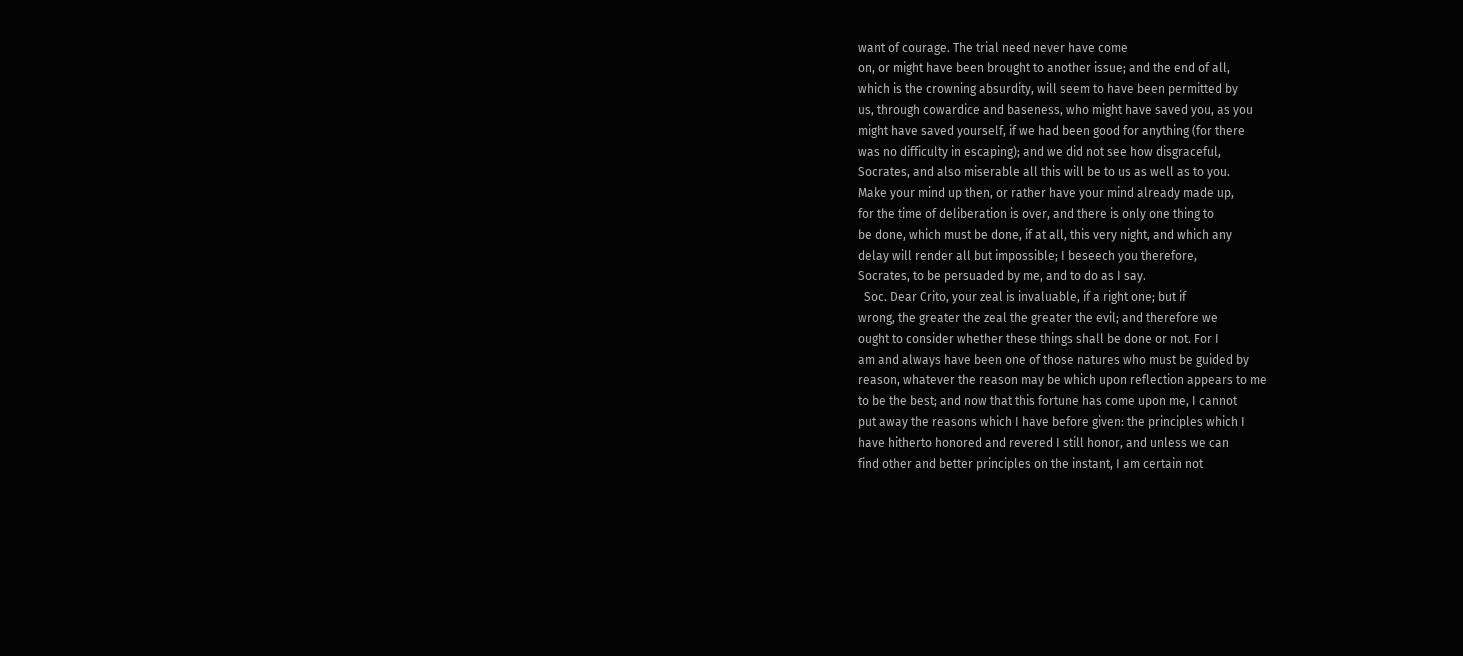want of courage. The trial need never have come
on, or might have been brought to another issue; and the end of all,
which is the crowning absurdity, will seem to have been permitted by
us, through cowardice and baseness, who might have saved you, as you
might have saved yourself, if we had been good for anything (for there
was no difficulty in escaping); and we did not see how disgraceful,
Socrates, and also miserable all this will be to us as well as to you.
Make your mind up then, or rather have your mind already made up,
for the time of deliberation is over, and there is only one thing to
be done, which must be done, if at all, this very night, and which any
delay will render all but impossible; I beseech you therefore,
Socrates, to be persuaded by me, and to do as I say.
  Soc. Dear Crito, your zeal is invaluable, if a right one; but if
wrong, the greater the zeal the greater the evil; and therefore we
ought to consider whether these things shall be done or not. For I
am and always have been one of those natures who must be guided by
reason, whatever the reason may be which upon reflection appears to me
to be the best; and now that this fortune has come upon me, I cannot
put away the reasons which I have before given: the principles which I
have hitherto honored and revered I still honor, and unless we can
find other and better principles on the instant, I am certain not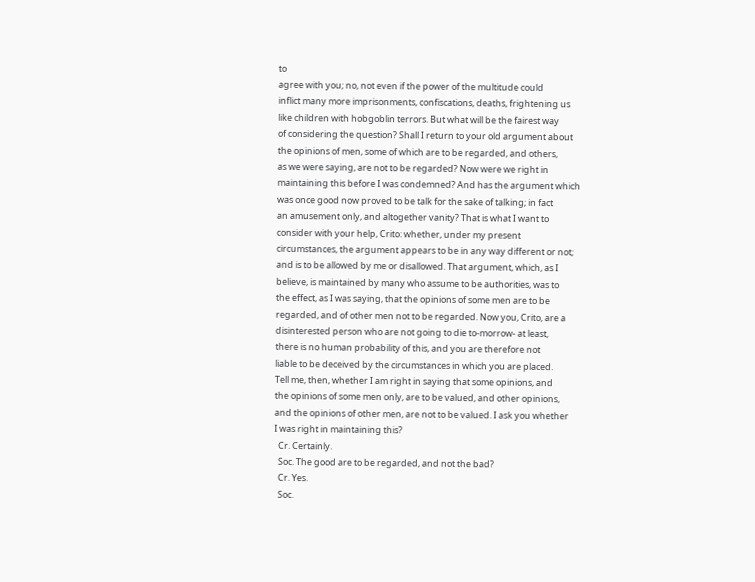to
agree with you; no, not even if the power of the multitude could
inflict many more imprisonments, confiscations, deaths, frightening us
like children with hobgoblin terrors. But what will be the fairest way
of considering the question? Shall I return to your old argument about
the opinions of men, some of which are to be regarded, and others,
as we were saying, are not to be regarded? Now were we right in
maintaining this before I was condemned? And has the argument which
was once good now proved to be talk for the sake of talking; in fact
an amusement only, and altogether vanity? That is what I want to
consider with your help, Crito: whether, under my present
circumstances, the argument appears to be in any way different or not;
and is to be allowed by me or disallowed. That argument, which, as I
believe, is maintained by many who assume to be authorities, was to
the effect, as I was saying, that the opinions of some men are to be
regarded, and of other men not to be regarded. Now you, Crito, are a
disinterested person who are not going to die to-morrow- at least,
there is no human probability of this, and you are therefore not
liable to be deceived by the circumstances in which you are placed.
Tell me, then, whether I am right in saying that some opinions, and
the opinions of some men only, are to be valued, and other opinions,
and the opinions of other men, are not to be valued. I ask you whether
I was right in maintaining this?
  Cr. Certainly.
  Soc. The good are to be regarded, and not the bad?
  Cr. Yes.
  Soc.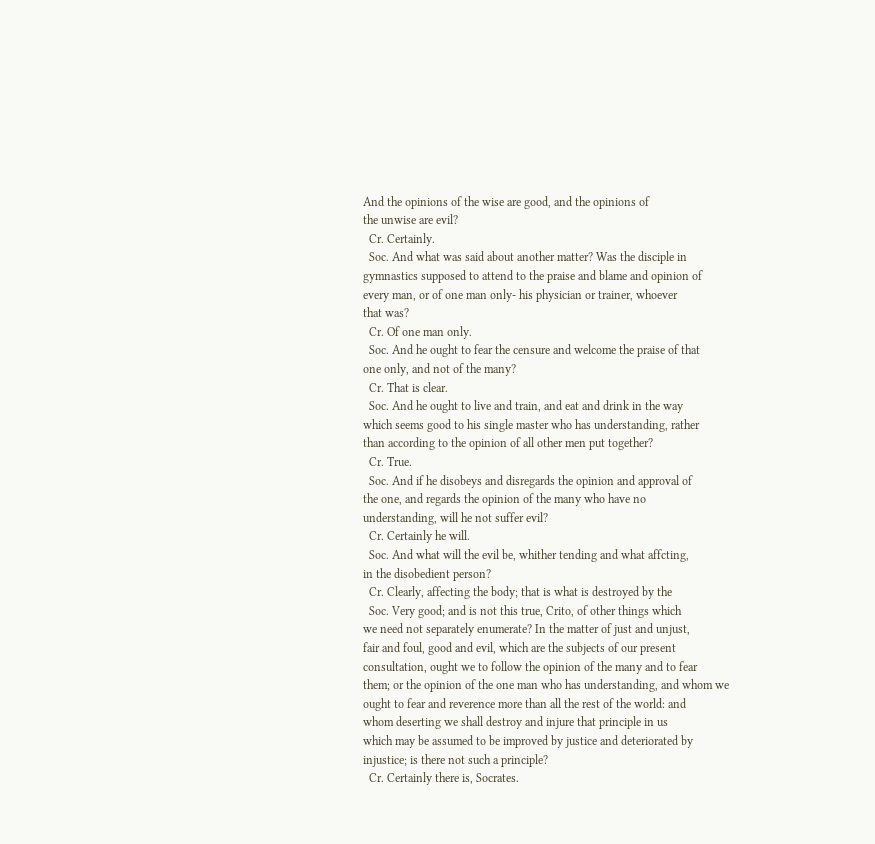And the opinions of the wise are good, and the opinions of
the unwise are evil?
  Cr. Certainly.
  Soc. And what was said about another matter? Was the disciple in
gymnastics supposed to attend to the praise and blame and opinion of
every man, or of one man only- his physician or trainer, whoever
that was?
  Cr. Of one man only.
  Soc. And he ought to fear the censure and welcome the praise of that
one only, and not of the many?
  Cr. That is clear.
  Soc. And he ought to live and train, and eat and drink in the way
which seems good to his single master who has understanding, rather
than according to the opinion of all other men put together?
  Cr. True.
  Soc. And if he disobeys and disregards the opinion and approval of
the one, and regards the opinion of the many who have no
understanding, will he not suffer evil?
  Cr. Certainly he will.
  Soc. And what will the evil be, whither tending and what affcting,
in the disobedient person?
  Cr. Clearly, affecting the body; that is what is destroyed by the
  Soc. Very good; and is not this true, Crito, of other things which
we need not separately enumerate? In the matter of just and unjust,
fair and foul, good and evil, which are the subjects of our present
consultation, ought we to follow the opinion of the many and to fear
them; or the opinion of the one man who has understanding, and whom we
ought to fear and reverence more than all the rest of the world: and
whom deserting we shall destroy and injure that principle in us
which may be assumed to be improved by justice and deteriorated by
injustice; is there not such a principle?
  Cr. Certainly there is, Socrates.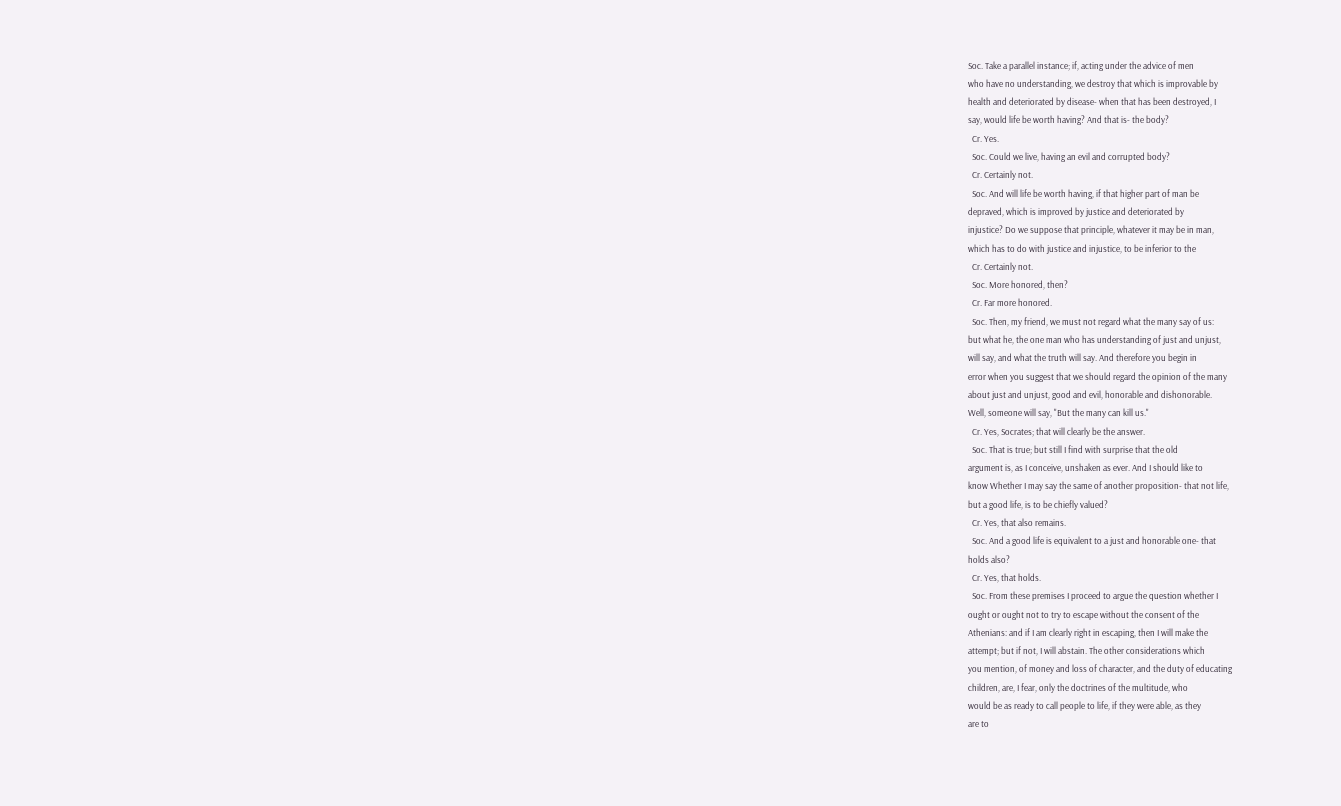Soc. Take a parallel instance; if, acting under the advice of men
who have no understanding, we destroy that which is improvable by
health and deteriorated by disease- when that has been destroyed, I
say, would life be worth having? And that is- the body?
  Cr. Yes.
  Soc. Could we live, having an evil and corrupted body?
  Cr. Certainly not.
  Soc. And will life be worth having, if that higher part of man be
depraved, which is improved by justice and deteriorated by
injustice? Do we suppose that principle, whatever it may be in man,
which has to do with justice and injustice, to be inferior to the
  Cr. Certainly not.
  Soc. More honored, then?
  Cr. Far more honored.
  Soc. Then, my friend, we must not regard what the many say of us:
but what he, the one man who has understanding of just and unjust,
will say, and what the truth will say. And therefore you begin in
error when you suggest that we should regard the opinion of the many
about just and unjust, good and evil, honorable and dishonorable.
Well, someone will say, "But the many can kill us."
  Cr. Yes, Socrates; that will clearly be the answer.
  Soc. That is true; but still I find with surprise that the old
argument is, as I conceive, unshaken as ever. And I should like to
know Whether I may say the same of another proposition- that not life,
but a good life, is to be chiefly valued?
  Cr. Yes, that also remains.
  Soc. And a good life is equivalent to a just and honorable one- that
holds also?
  Cr. Yes, that holds.
  Soc. From these premises I proceed to argue the question whether I
ought or ought not to try to escape without the consent of the
Athenians: and if I am clearly right in escaping, then I will make the
attempt; but if not, I will abstain. The other considerations which
you mention, of money and loss of character, and the duty of educating
children, are, I fear, only the doctrines of the multitude, who
would be as ready to call people to life, if they were able, as they
are to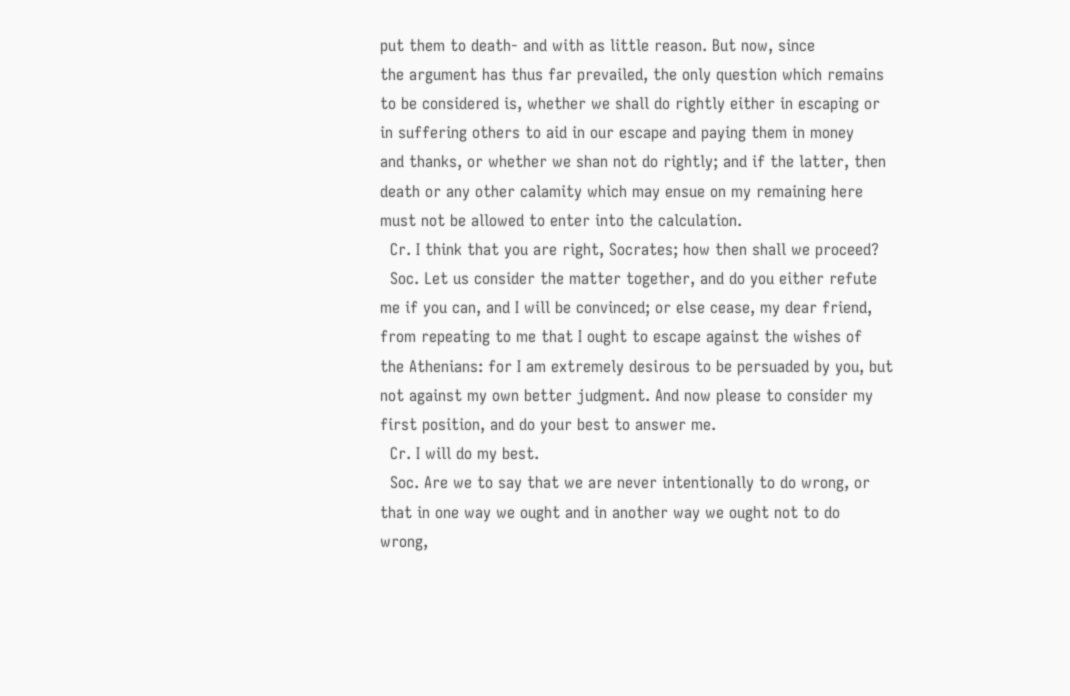put them to death- and with as little reason. But now, since
the argument has thus far prevailed, the only question which remains
to be considered is, whether we shall do rightly either in escaping or
in suffering others to aid in our escape and paying them in money
and thanks, or whether we shan not do rightly; and if the latter, then
death or any other calamity which may ensue on my remaining here
must not be allowed to enter into the calculation.
  Cr. I think that you are right, Socrates; how then shall we proceed?
  Soc. Let us consider the matter together, and do you either refute
me if you can, and I will be convinced; or else cease, my dear friend,
from repeating to me that I ought to escape against the wishes of
the Athenians: for I am extremely desirous to be persuaded by you, but
not against my own better judgment. And now please to consider my
first position, and do your best to answer me.
  Cr. I will do my best.
  Soc. Are we to say that we are never intentionally to do wrong, or
that in one way we ought and in another way we ought not to do
wrong,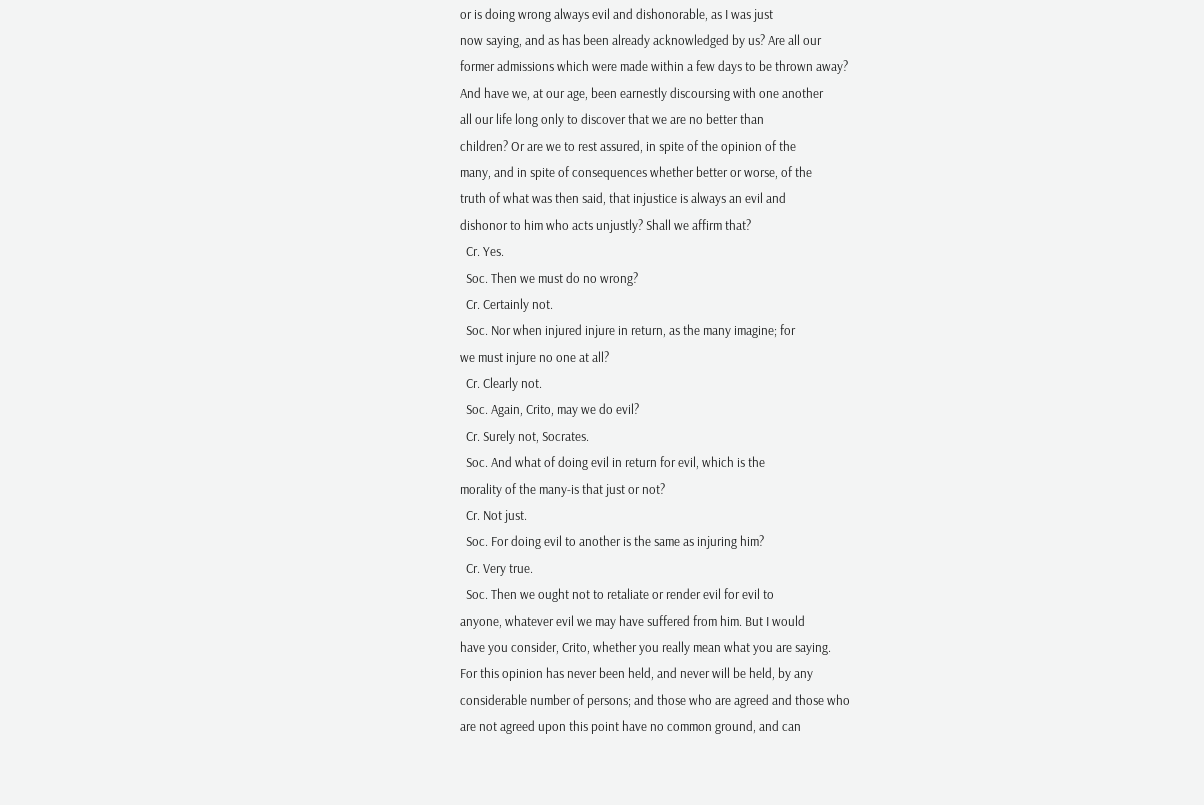or is doing wrong always evil and dishonorable, as I was just
now saying, and as has been already acknowledged by us? Are all our
former admissions which were made within a few days to be thrown away?
And have we, at our age, been earnestly discoursing with one another
all our life long only to discover that we are no better than
children? Or are we to rest assured, in spite of the opinion of the
many, and in spite of consequences whether better or worse, of the
truth of what was then said, that injustice is always an evil and
dishonor to him who acts unjustly? Shall we affirm that?
  Cr. Yes.
  Soc. Then we must do no wrong?
  Cr. Certainly not.
  Soc. Nor when injured injure in return, as the many imagine; for
we must injure no one at all?
  Cr. Clearly not.
  Soc. Again, Crito, may we do evil?
  Cr. Surely not, Socrates.
  Soc. And what of doing evil in return for evil, which is the
morality of the many-is that just or not?
  Cr. Not just.
  Soc. For doing evil to another is the same as injuring him?
  Cr. Very true.
  Soc. Then we ought not to retaliate or render evil for evil to
anyone, whatever evil we may have suffered from him. But I would
have you consider, Crito, whether you really mean what you are saying.
For this opinion has never been held, and never will be held, by any
considerable number of persons; and those who are agreed and those who
are not agreed upon this point have no common ground, and can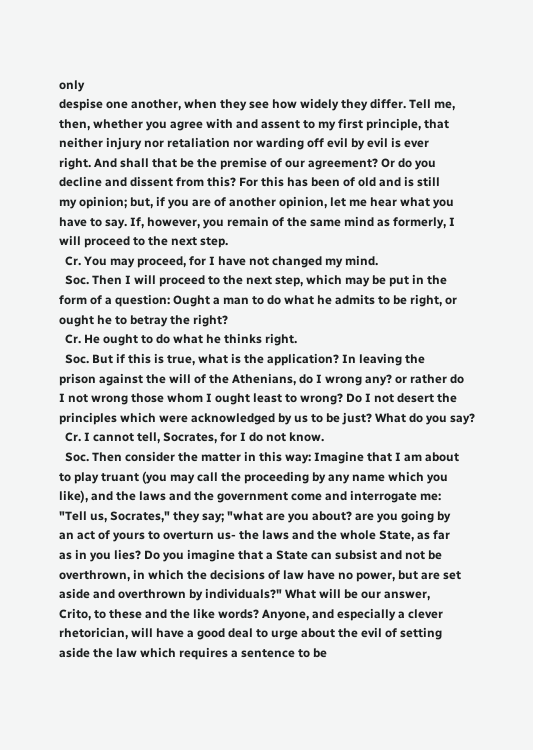only
despise one another, when they see how widely they differ. Tell me,
then, whether you agree with and assent to my first principle, that
neither injury nor retaliation nor warding off evil by evil is ever
right. And shall that be the premise of our agreement? Or do you
decline and dissent from this? For this has been of old and is still
my opinion; but, if you are of another opinion, let me hear what you
have to say. If, however, you remain of the same mind as formerly, I
will proceed to the next step.
  Cr. You may proceed, for I have not changed my mind.
  Soc. Then I will proceed to the next step, which may be put in the
form of a question: Ought a man to do what he admits to be right, or
ought he to betray the right?
  Cr. He ought to do what he thinks right.
  Soc. But if this is true, what is the application? In leaving the
prison against the will of the Athenians, do I wrong any? or rather do
I not wrong those whom I ought least to wrong? Do I not desert the
principles which were acknowledged by us to be just? What do you say?
  Cr. I cannot tell, Socrates, for I do not know.
  Soc. Then consider the matter in this way: Imagine that I am about
to play truant (you may call the proceeding by any name which you
like), and the laws and the government come and interrogate me:
"Tell us, Socrates," they say; "what are you about? are you going by
an act of yours to overturn us- the laws and the whole State, as far
as in you lies? Do you imagine that a State can subsist and not be
overthrown, in which the decisions of law have no power, but are set
aside and overthrown by individuals?" What will be our answer,
Crito, to these and the like words? Anyone, and especially a clever
rhetorician, will have a good deal to urge about the evil of setting
aside the law which requires a sentence to be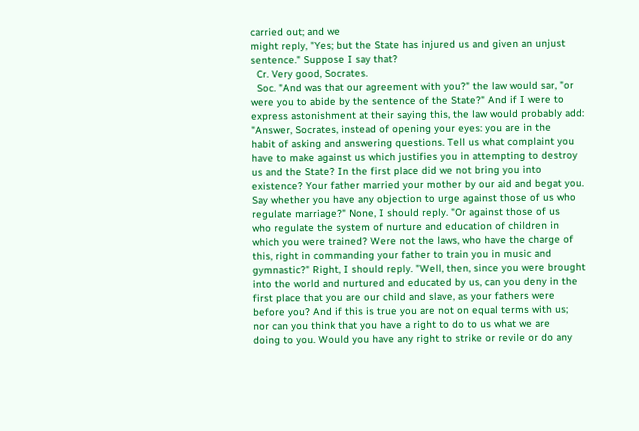carried out; and we
might reply, "Yes; but the State has injured us and given an unjust
sentence." Suppose I say that?
  Cr. Very good, Socrates.
  Soc. "And was that our agreement with you?" the law would sar, "or
were you to abide by the sentence of the State?" And if I were to
express astonishment at their saying this, the law would probably add:
"Answer, Socrates, instead of opening your eyes: you are in the
habit of asking and answering questions. Tell us what complaint you
have to make against us which justifies you in attempting to destroy
us and the State? In the first place did we not bring you into
existence? Your father married your mother by our aid and begat you.
Say whether you have any objection to urge against those of us who
regulate marriage?" None, I should reply. "Or against those of us
who regulate the system of nurture and education of children in
which you were trained? Were not the laws, who have the charge of
this, right in commanding your father to train you in music and
gymnastic?" Right, I should reply. "Well, then, since you were brought
into the world and nurtured and educated by us, can you deny in the
first place that you are our child and slave, as your fathers were
before you? And if this is true you are not on equal terms with us;
nor can you think that you have a right to do to us what we are
doing to you. Would you have any right to strike or revile or do any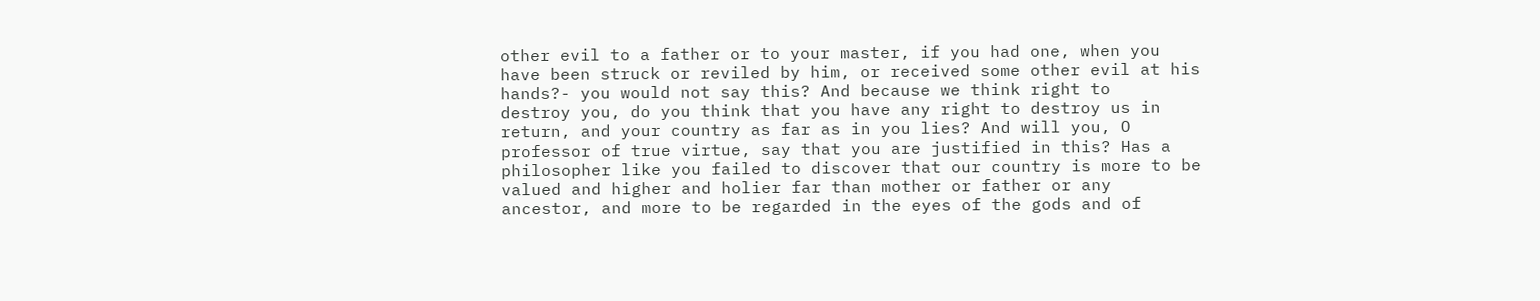other evil to a father or to your master, if you had one, when you
have been struck or reviled by him, or received some other evil at his
hands?- you would not say this? And because we think right to
destroy you, do you think that you have any right to destroy us in
return, and your country as far as in you lies? And will you, O
professor of true virtue, say that you are justified in this? Has a
philosopher like you failed to discover that our country is more to be
valued and higher and holier far than mother or father or any
ancestor, and more to be regarded in the eyes of the gods and of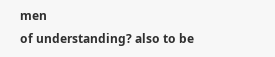men
of understanding? also to be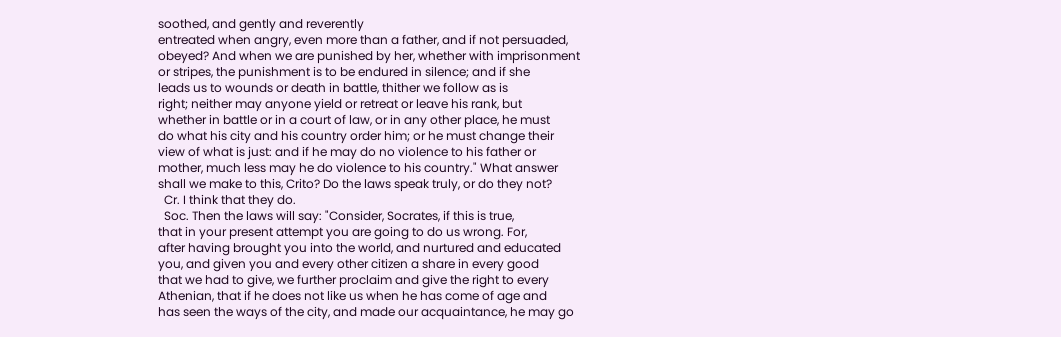soothed, and gently and reverently
entreated when angry, even more than a father, and if not persuaded,
obeyed? And when we are punished by her, whether with imprisonment
or stripes, the punishment is to be endured in silence; and if she
leads us to wounds or death in battle, thither we follow as is
right; neither may anyone yield or retreat or leave his rank, but
whether in battle or in a court of law, or in any other place, he must
do what his city and his country order him; or he must change their
view of what is just: and if he may do no violence to his father or
mother, much less may he do violence to his country." What answer
shall we make to this, Crito? Do the laws speak truly, or do they not?
  Cr. I think that they do.
  Soc. Then the laws will say: "Consider, Socrates, if this is true,
that in your present attempt you are going to do us wrong. For,
after having brought you into the world, and nurtured and educated
you, and given you and every other citizen a share in every good
that we had to give, we further proclaim and give the right to every
Athenian, that if he does not like us when he has come of age and
has seen the ways of the city, and made our acquaintance, he may go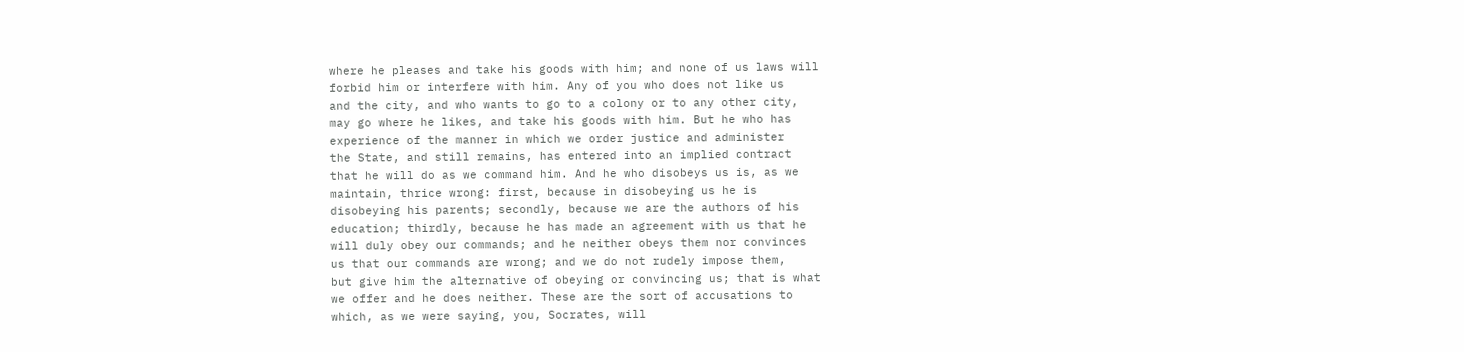where he pleases and take his goods with him; and none of us laws will
forbid him or interfere with him. Any of you who does not like us
and the city, and who wants to go to a colony or to any other city,
may go where he likes, and take his goods with him. But he who has
experience of the manner in which we order justice and administer
the State, and still remains, has entered into an implied contract
that he will do as we command him. And he who disobeys us is, as we
maintain, thrice wrong: first, because in disobeying us he is
disobeying his parents; secondly, because we are the authors of his
education; thirdly, because he has made an agreement with us that he
will duly obey our commands; and he neither obeys them nor convinces
us that our commands are wrong; and we do not rudely impose them,
but give him the alternative of obeying or convincing us; that is what
we offer and he does neither. These are the sort of accusations to
which, as we were saying, you, Socrates, will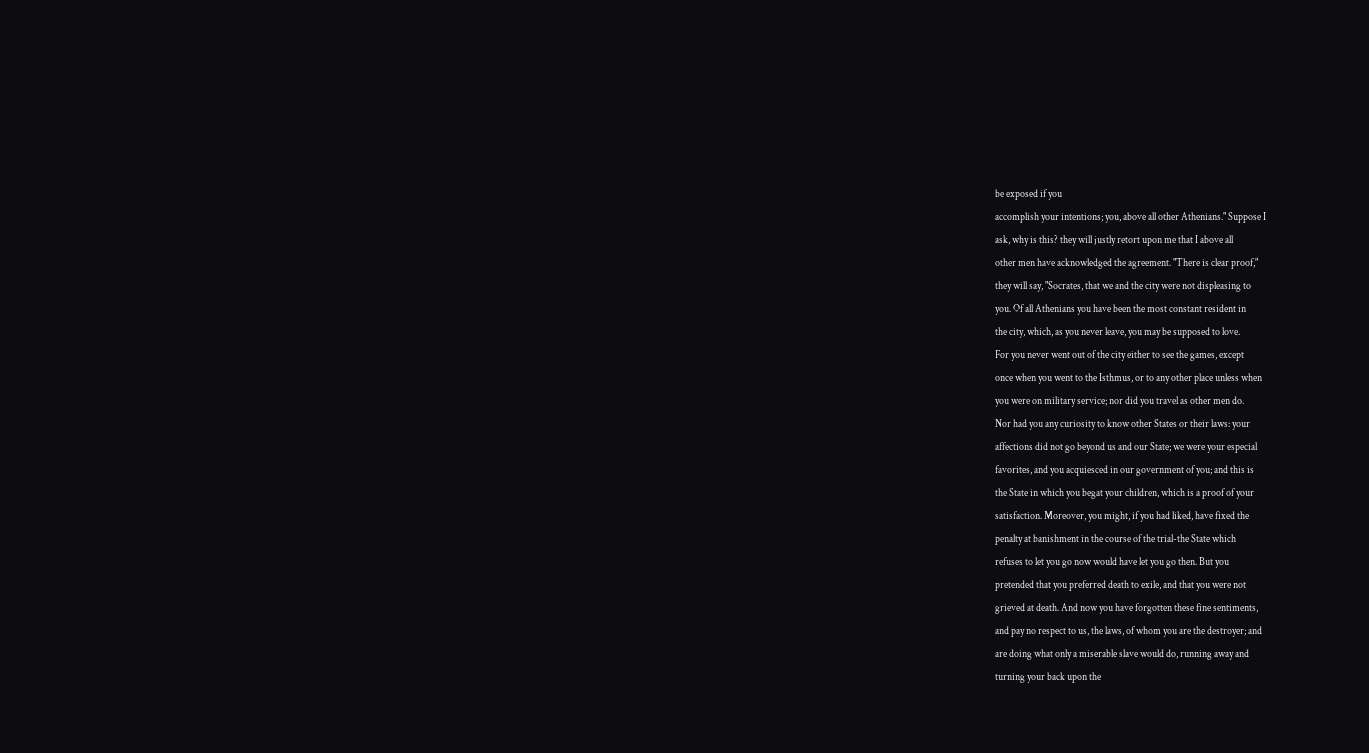be exposed if you
accomplish your intentions; you, above all other Athenians." Suppose I
ask, why is this? they will justly retort upon me that I above all
other men have acknowledged the agreement. "There is clear proof,"
they will say, "Socrates, that we and the city were not displeasing to
you. Of all Athenians you have been the most constant resident in
the city, which, as you never leave, you may be supposed to love.
For you never went out of the city either to see the games, except
once when you went to the Isthmus, or to any other place unless when
you were on military service; nor did you travel as other men do.
Nor had you any curiosity to know other States or their laws: your
affections did not go beyond us and our State; we were your especial
favorites, and you acquiesced in our government of you; and this is
the State in which you begat your children, which is a proof of your
satisfaction. Moreover, you might, if you had liked, have fixed the
penalty at banishment in the course of the trial-the State which
refuses to let you go now would have let you go then. But you
pretended that you preferred death to exile, and that you were not
grieved at death. And now you have forgotten these fine sentiments,
and pay no respect to us, the laws, of whom you are the destroyer; and
are doing what only a miserable slave would do, running away and
turning your back upon the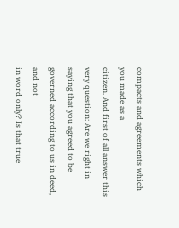compacts and agreements which you made as a
citizen. And first of all answer this very question: Are we right in
saying that you agreed to be governed according to us in deed, and not
in word only? Is that true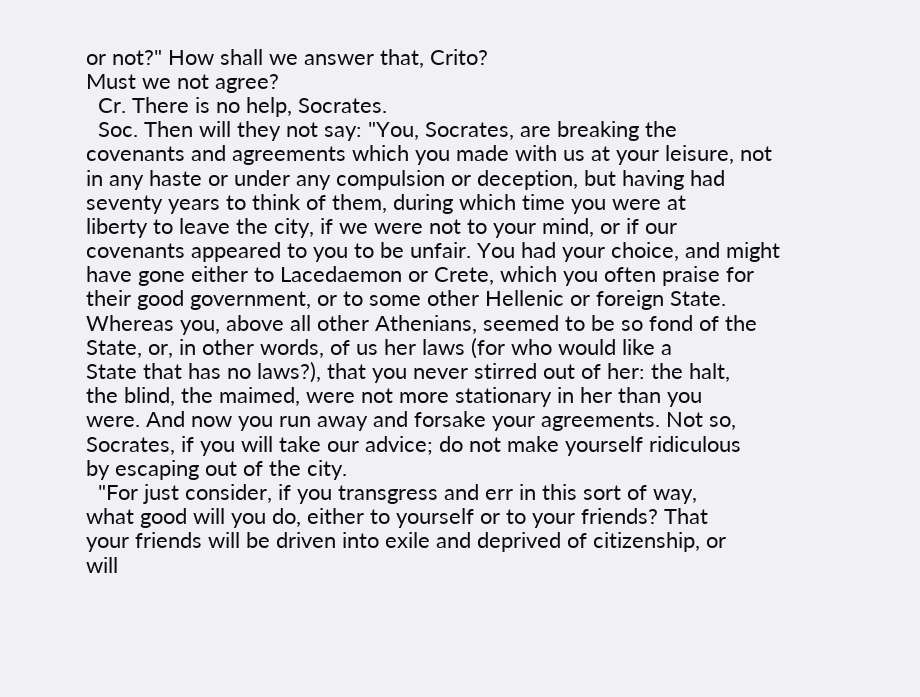or not?" How shall we answer that, Crito?
Must we not agree?
  Cr. There is no help, Socrates.
  Soc. Then will they not say: "You, Socrates, are breaking the
covenants and agreements which you made with us at your leisure, not
in any haste or under any compulsion or deception, but having had
seventy years to think of them, during which time you were at
liberty to leave the city, if we were not to your mind, or if our
covenants appeared to you to be unfair. You had your choice, and might
have gone either to Lacedaemon or Crete, which you often praise for
their good government, or to some other Hellenic or foreign State.
Whereas you, above all other Athenians, seemed to be so fond of the
State, or, in other words, of us her laws (for who would like a
State that has no laws?), that you never stirred out of her: the halt,
the blind, the maimed, were not more stationary in her than you
were. And now you run away and forsake your agreements. Not so,
Socrates, if you will take our advice; do not make yourself ridiculous
by escaping out of the city.
  "For just consider, if you transgress and err in this sort of way,
what good will you do, either to yourself or to your friends? That
your friends will be driven into exile and deprived of citizenship, or
will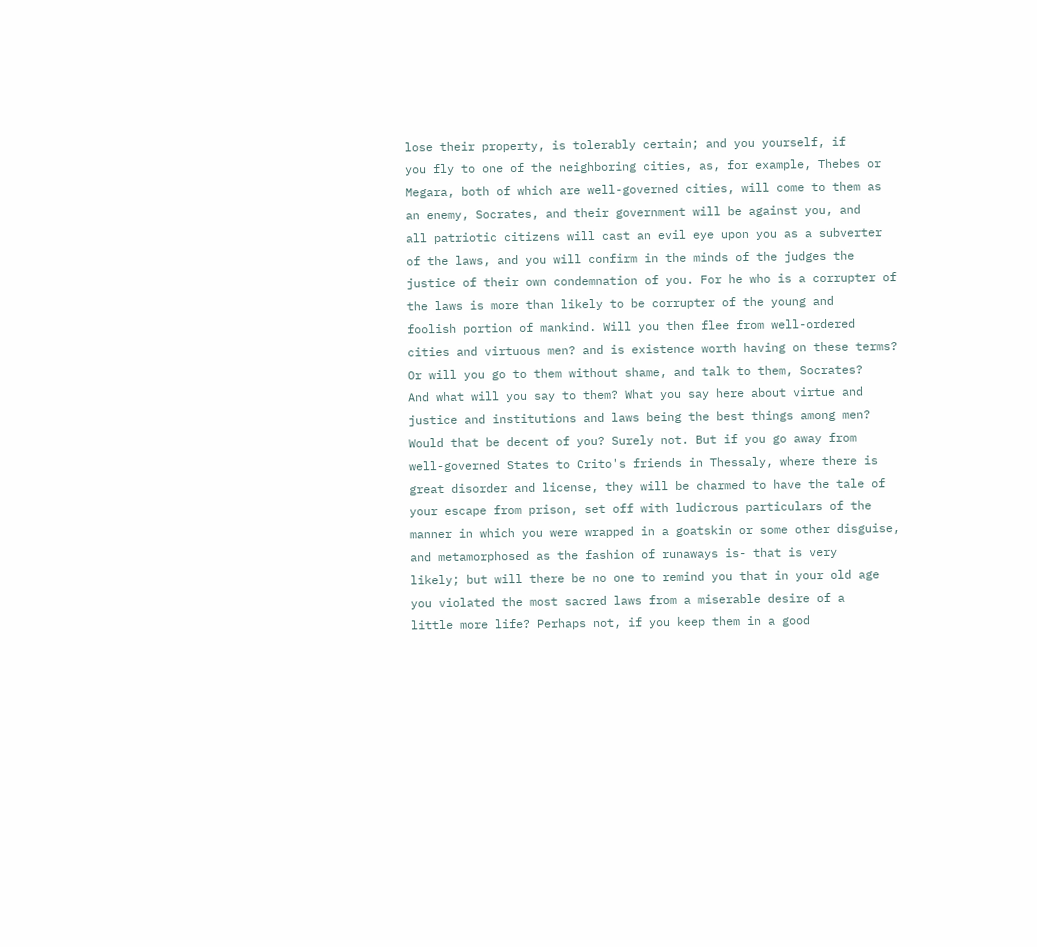lose their property, is tolerably certain; and you yourself, if
you fly to one of the neighboring cities, as, for example, Thebes or
Megara, both of which are well-governed cities, will come to them as
an enemy, Socrates, and their government will be against you, and
all patriotic citizens will cast an evil eye upon you as a subverter
of the laws, and you will confirm in the minds of the judges the
justice of their own condemnation of you. For he who is a corrupter of
the laws is more than likely to be corrupter of the young and
foolish portion of mankind. Will you then flee from well-ordered
cities and virtuous men? and is existence worth having on these terms?
Or will you go to them without shame, and talk to them, Socrates?
And what will you say to them? What you say here about virtue and
justice and institutions and laws being the best things among men?
Would that be decent of you? Surely not. But if you go away from
well-governed States to Crito's friends in Thessaly, where there is
great disorder and license, they will be charmed to have the tale of
your escape from prison, set off with ludicrous particulars of the
manner in which you were wrapped in a goatskin or some other disguise,
and metamorphosed as the fashion of runaways is- that is very
likely; but will there be no one to remind you that in your old age
you violated the most sacred laws from a miserable desire of a
little more life? Perhaps not, if you keep them in a good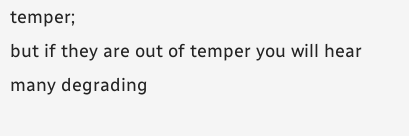temper;
but if they are out of temper you will hear many degrading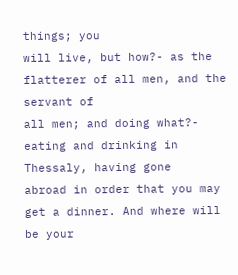things; you
will live, but how?- as the flatterer of all men, and the servant of
all men; and doing what?- eating and drinking in Thessaly, having gone
abroad in order that you may get a dinner. And where will be your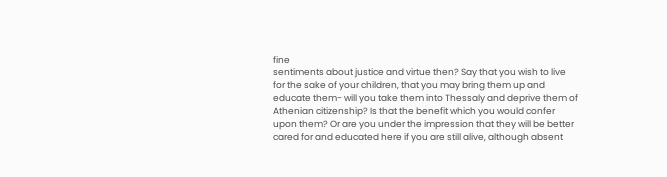fine
sentiments about justice and virtue then? Say that you wish to live
for the sake of your children, that you may bring them up and
educate them- will you take them into Thessaly and deprive them of
Athenian citizenship? Is that the benefit which you would confer
upon them? Or are you under the impression that they will be better
cared for and educated here if you are still alive, although absent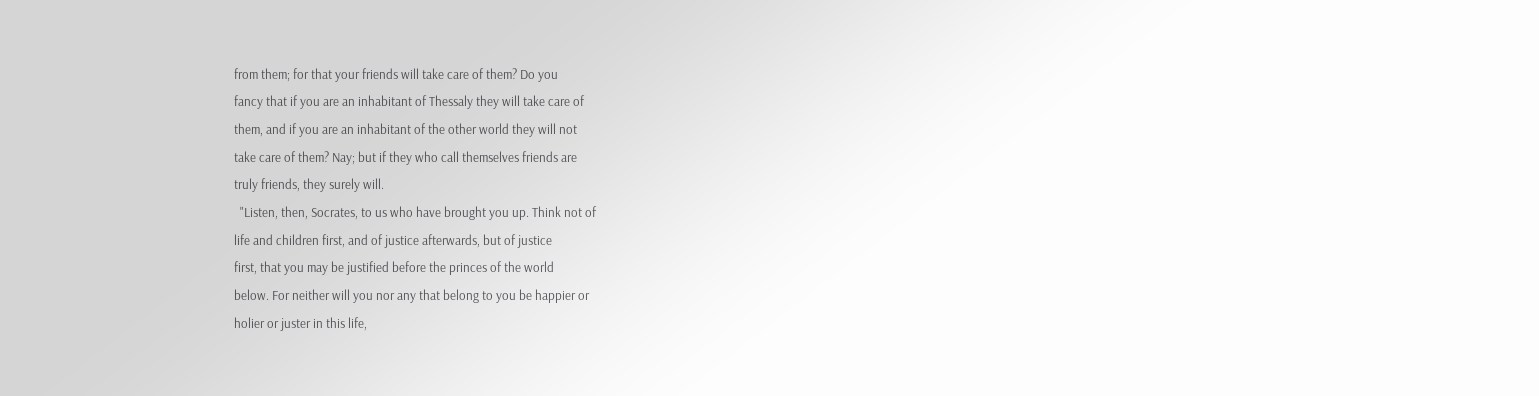from them; for that your friends will take care of them? Do you
fancy that if you are an inhabitant of Thessaly they will take care of
them, and if you are an inhabitant of the other world they will not
take care of them? Nay; but if they who call themselves friends are
truly friends, they surely will.
  "Listen, then, Socrates, to us who have brought you up. Think not of
life and children first, and of justice afterwards, but of justice
first, that you may be justified before the princes of the world
below. For neither will you nor any that belong to you be happier or
holier or juster in this life,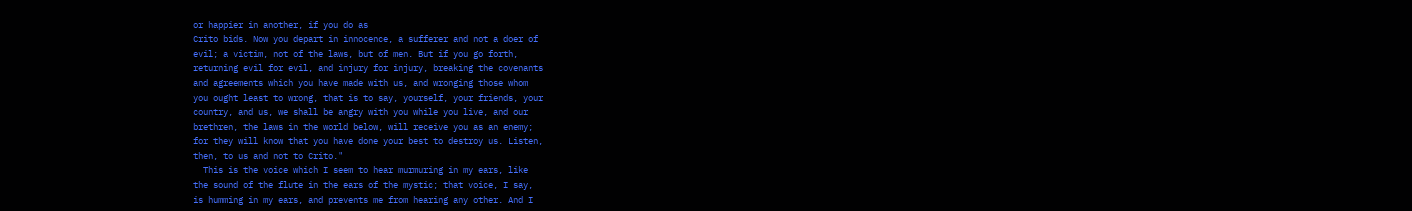or happier in another, if you do as
Crito bids. Now you depart in innocence, a sufferer and not a doer of
evil; a victim, not of the laws, but of men. But if you go forth,
returning evil for evil, and injury for injury, breaking the covenants
and agreements which you have made with us, and wronging those whom
you ought least to wrong, that is to say, yourself, your friends, your
country, and us, we shall be angry with you while you live, and our
brethren, the laws in the world below, will receive you as an enemy;
for they will know that you have done your best to destroy us. Listen,
then, to us and not to Crito."
  This is the voice which I seem to hear murmuring in my ears, like
the sound of the flute in the ears of the mystic; that voice, I say,
is humming in my ears, and prevents me from hearing any other. And I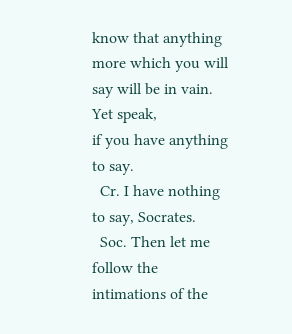know that anything more which you will say will be in vain. Yet speak,
if you have anything to say.
  Cr. I have nothing to say, Socrates.
  Soc. Then let me follow the intimations of the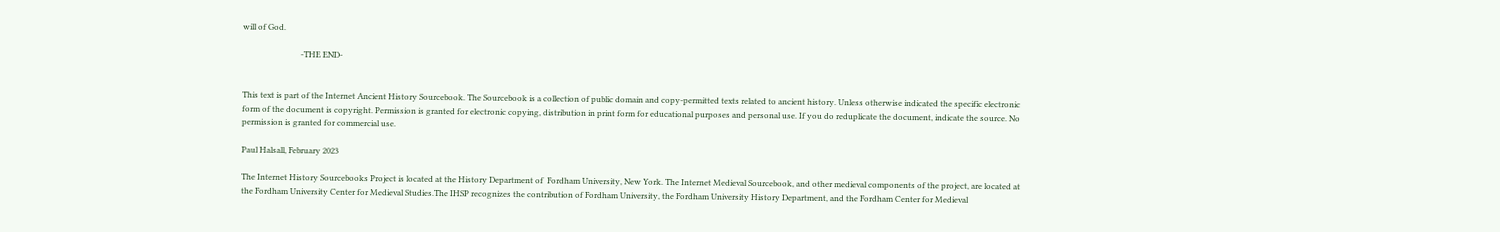will of God.

                             -THE END-


This text is part of the Internet Ancient History Sourcebook. The Sourcebook is a collection of public domain and copy-permitted texts related to ancient history. Unless otherwise indicated the specific electronic form of the document is copyright. Permission is granted for electronic copying, distribution in print form for educational purposes and personal use. If you do reduplicate the document, indicate the source. No permission is granted for commercial use.

Paul Halsall, February 2023

The Internet History Sourcebooks Project is located at the History Department of  Fordham University, New York. The Internet Medieval Sourcebook, and other medieval components of the project, are located at the Fordham University Center for Medieval Studies.The IHSP recognizes the contribution of Fordham University, the Fordham University History Department, and the Fordham Center for Medieval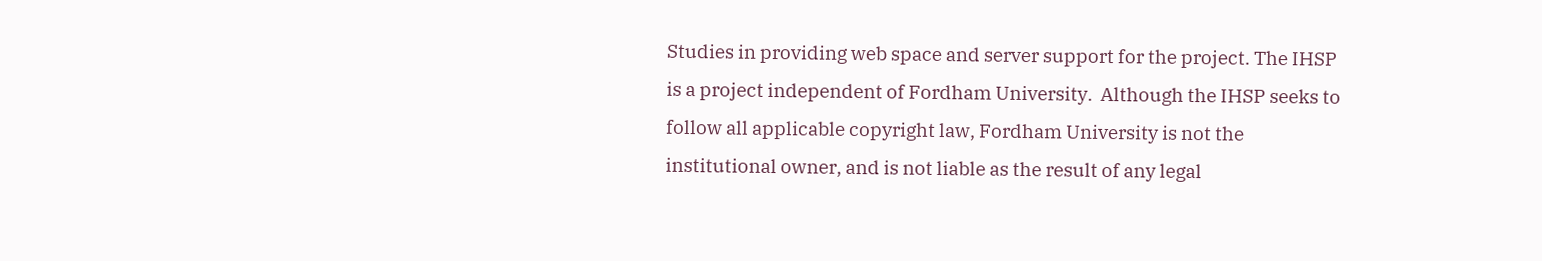Studies in providing web space and server support for the project. The IHSP is a project independent of Fordham University.  Although the IHSP seeks to follow all applicable copyright law, Fordham University is not the institutional owner, and is not liable as the result of any legal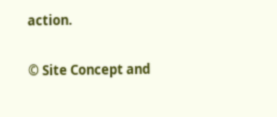action.

© Site Concept and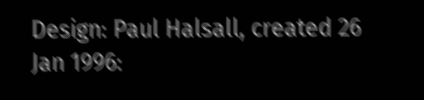Design: Paul Halsall, created 26 Jan 1996: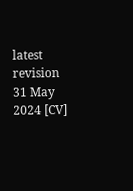latest revision 31 May 2024 [CV]